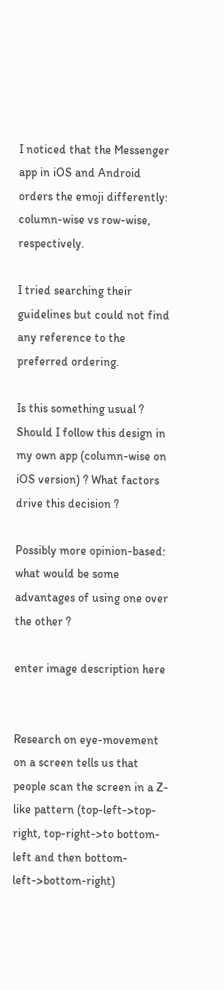I noticed that the Messenger app in iOS and Android orders the emoji differently: column-wise vs row-wise, respectively.

I tried searching their guidelines but could not find any reference to the preferred ordering.

Is this something usual ? Should I follow this design in my own app (column-wise on iOS version) ? What factors drive this decision ?

Possibly more opinion-based: what would be some advantages of using one over the other ?

enter image description here


Research on eye-movement on a screen tells us that people scan the screen in a Z-like pattern (top-left->top-right, top-right->to bottom-left and then bottom-left->bottom-right)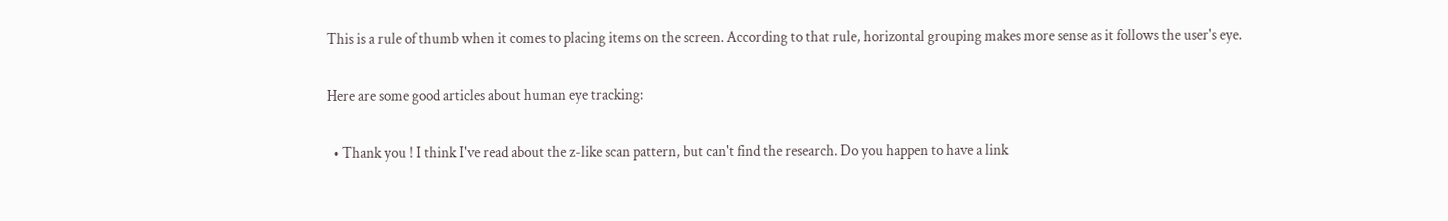This is a rule of thumb when it comes to placing items on the screen. According to that rule, horizontal grouping makes more sense as it follows the user's eye.

Here are some good articles about human eye tracking:

  • Thank you ! I think I've read about the z-like scan pattern, but can't find the research. Do you happen to have a link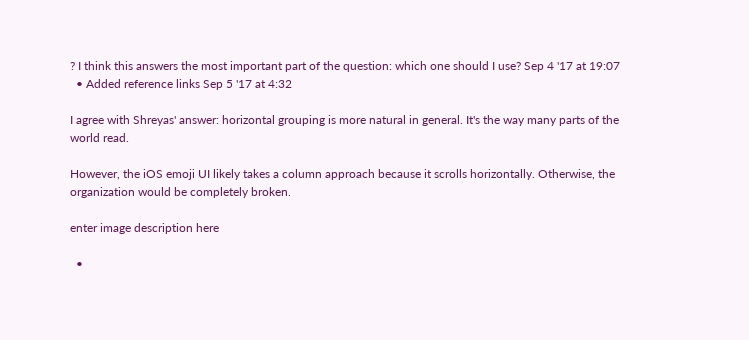? I think this answers the most important part of the question: which one should I use? Sep 4 '17 at 19:07
  • Added reference links Sep 5 '17 at 4:32

I agree with Shreyas' answer: horizontal grouping is more natural in general. It's the way many parts of the world read.

However, the iOS emoji UI likely takes a column approach because it scrolls horizontally. Otherwise, the organization would be completely broken.

enter image description here

  •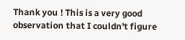Thank you ! This is a very good observation that I couldn't figure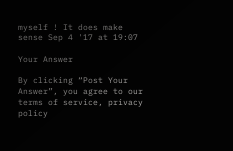myself ! It does make sense Sep 4 '17 at 19:07

Your Answer

By clicking “Post Your Answer”, you agree to our terms of service, privacy policy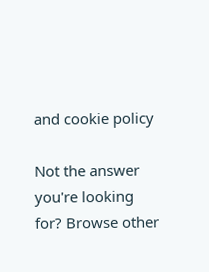and cookie policy

Not the answer you're looking for? Browse other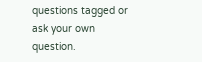questions tagged or ask your own question.